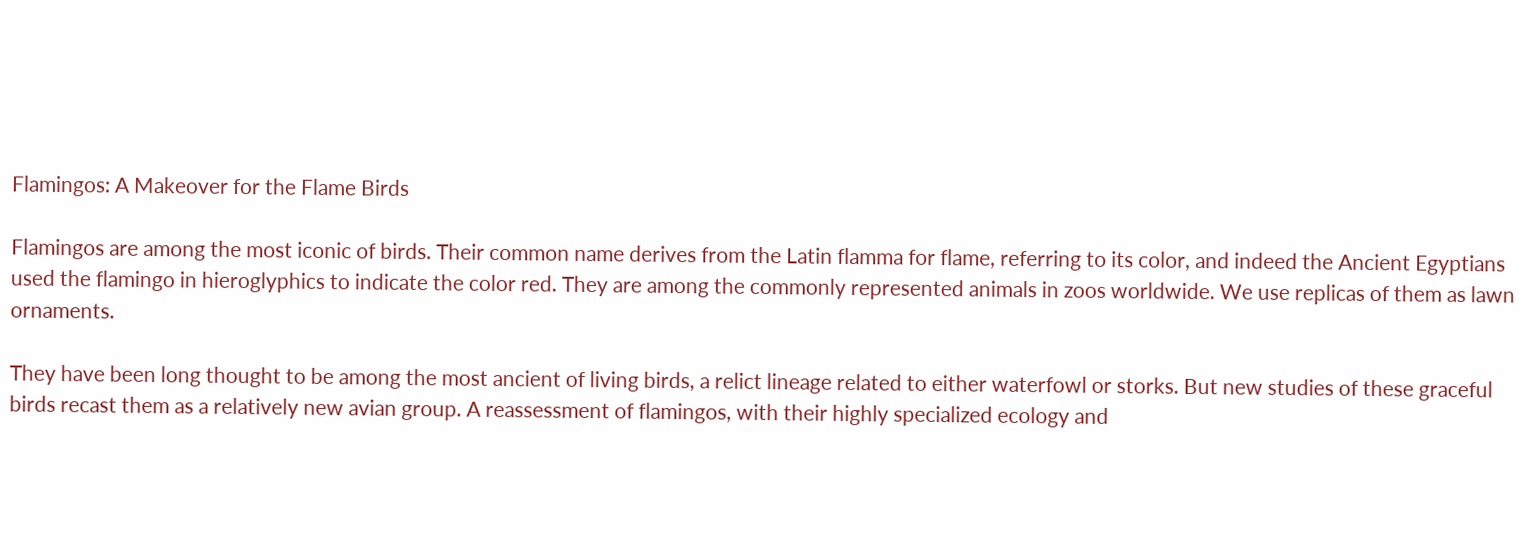Flamingos: A Makeover for the Flame Birds

Flamingos are among the most iconic of birds. Their common name derives from the Latin flamma for flame, referring to its color, and indeed the Ancient Egyptians used the flamingo in hieroglyphics to indicate the color red. They are among the commonly represented animals in zoos worldwide. We use replicas of them as lawn ornaments.

They have been long thought to be among the most ancient of living birds, a relict lineage related to either waterfowl or storks. But new studies of these graceful birds recast them as a relatively new avian group. A reassessment of flamingos, with their highly specialized ecology and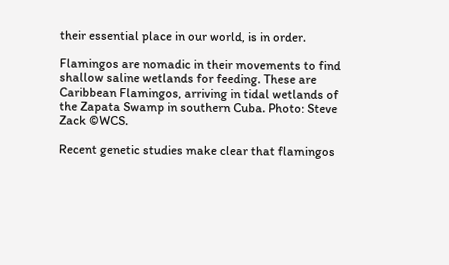their essential place in our world, is in order.

Flamingos are nomadic in their movements to find shallow saline wetlands for feeding. These are Caribbean Flamingos, arriving in tidal wetlands of the Zapata Swamp in southern Cuba. Photo: Steve Zack ©WCS.

Recent genetic studies make clear that flamingos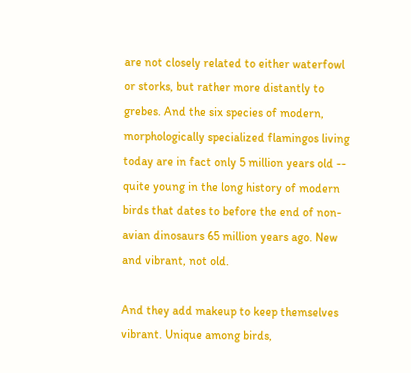are not closely related to either waterfowl or storks, but rather more distantly to grebes. And the six species of modern, morphologically specialized flamingos living today are in fact only 5 million years old -- quite young in the long history of modern birds that dates to before the end of non-avian dinosaurs 65 million years ago. New and vibrant, not old.

And they add makeup to keep themselves vibrant. Unique among birds,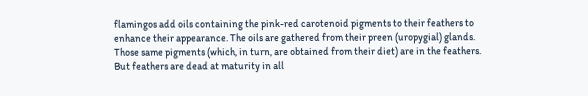flamingos add oils containing the pink-red carotenoid pigments to their feathers to enhance their appearance. The oils are gathered from their preen (uropygial) glands. Those same pigments (which, in turn, are obtained from their diet) are in the feathers. But feathers are dead at maturity in all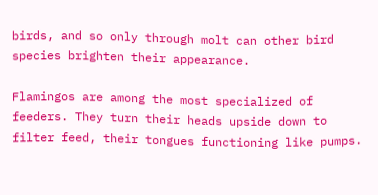birds, and so only through molt can other bird species brighten their appearance.

Flamingos are among the most specialized of feeders. They turn their heads upside down to filter feed, their tongues functioning like pumps.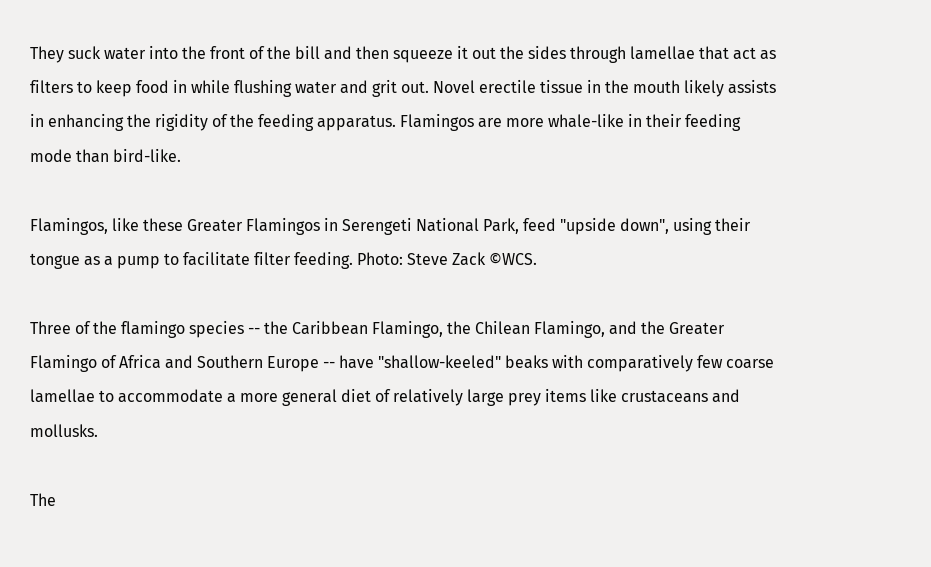They suck water into the front of the bill and then squeeze it out the sides through lamellae that act as filters to keep food in while flushing water and grit out. Novel erectile tissue in the mouth likely assists in enhancing the rigidity of the feeding apparatus. Flamingos are more whale-like in their feeding mode than bird-like.

Flamingos, like these Greater Flamingos in Serengeti National Park, feed "upside down", using their tongue as a pump to facilitate filter feeding. Photo: Steve Zack ©WCS.

Three of the flamingo species -- the Caribbean Flamingo, the Chilean Flamingo, and the Greater Flamingo of Africa and Southern Europe -- have "shallow-keeled" beaks with comparatively few coarse lamellae to accommodate a more general diet of relatively large prey items like crustaceans and mollusks.

The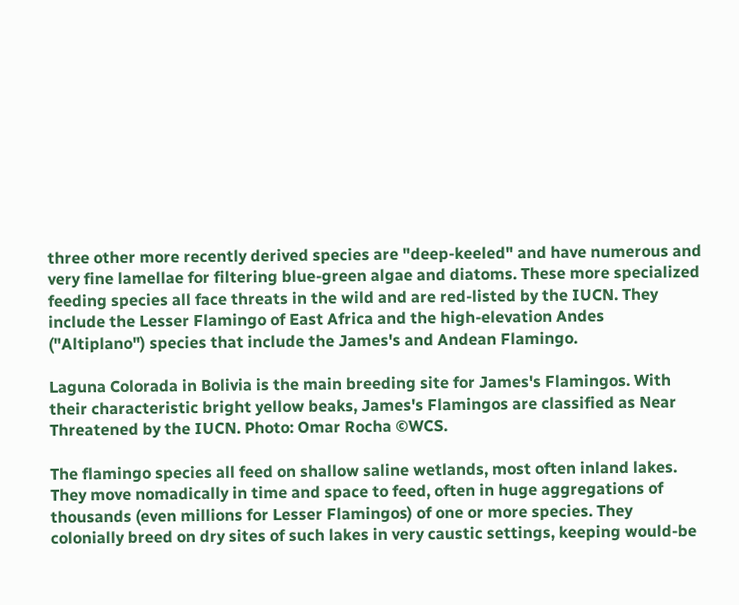three other more recently derived species are "deep-keeled" and have numerous and very fine lamellae for filtering blue-green algae and diatoms. These more specialized feeding species all face threats in the wild and are red-listed by the IUCN. They include the Lesser Flamingo of East Africa and the high-elevation Andes ("Altiplano") species that include the James's and Andean Flamingo.

Laguna Colorada in Bolivia is the main breeding site for James's Flamingos. With their characteristic bright yellow beaks, James's Flamingos are classified as Near Threatened by the IUCN. Photo: Omar Rocha ©WCS.

The flamingo species all feed on shallow saline wetlands, most often inland lakes. They move nomadically in time and space to feed, often in huge aggregations of thousands (even millions for Lesser Flamingos) of one or more species. They colonially breed on dry sites of such lakes in very caustic settings, keeping would-be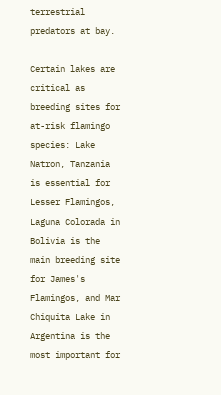terrestrial predators at bay.

Certain lakes are critical as breeding sites for at-risk flamingo species: Lake Natron, Tanzania is essential for Lesser Flamingos, Laguna Colorada in Bolivia is the main breeding site for James's Flamingos, and Mar Chiquita Lake in Argentina is the most important for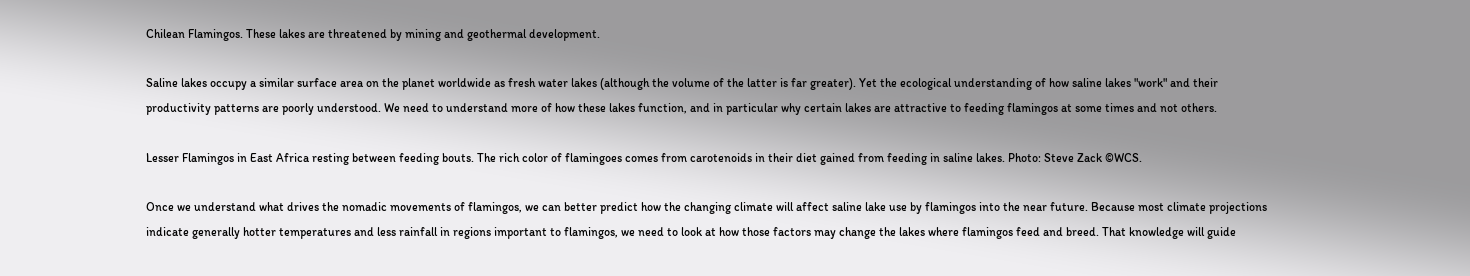Chilean Flamingos. These lakes are threatened by mining and geothermal development.

Saline lakes occupy a similar surface area on the planet worldwide as fresh water lakes (although the volume of the latter is far greater). Yet the ecological understanding of how saline lakes "work" and their productivity patterns are poorly understood. We need to understand more of how these lakes function, and in particular why certain lakes are attractive to feeding flamingos at some times and not others.

Lesser Flamingos in East Africa resting between feeding bouts. The rich color of flamingoes comes from carotenoids in their diet gained from feeding in saline lakes. Photo: Steve Zack ©WCS.

Once we understand what drives the nomadic movements of flamingos, we can better predict how the changing climate will affect saline lake use by flamingos into the near future. Because most climate projections indicate generally hotter temperatures and less rainfall in regions important to flamingos, we need to look at how those factors may change the lakes where flamingos feed and breed. That knowledge will guide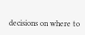decisions on where to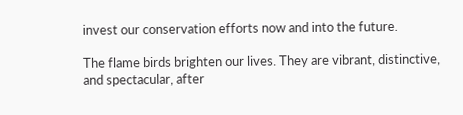invest our conservation efforts now and into the future.

The flame birds brighten our lives. They are vibrant, distinctive, and spectacular, after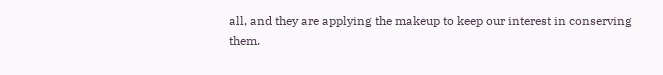all, and they are applying the makeup to keep our interest in conserving them.